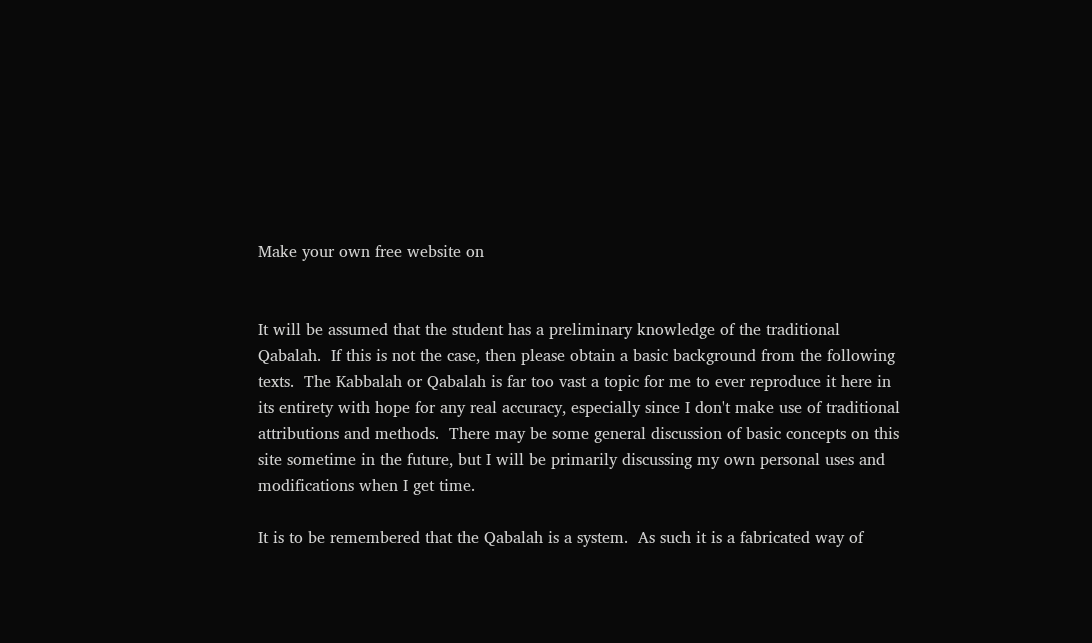Make your own free website on


It will be assumed that the student has a preliminary knowledge of the traditional Qabalah.  If this is not the case, then please obtain a basic background from the following texts.  The Kabbalah or Qabalah is far too vast a topic for me to ever reproduce it here in its entirety with hope for any real accuracy, especially since I don't make use of traditional attributions and methods.  There may be some general discussion of basic concepts on this site sometime in the future, but I will be primarily discussing my own personal uses and modifications when I get time.

It is to be remembered that the Qabalah is a system.  As such it is a fabricated way of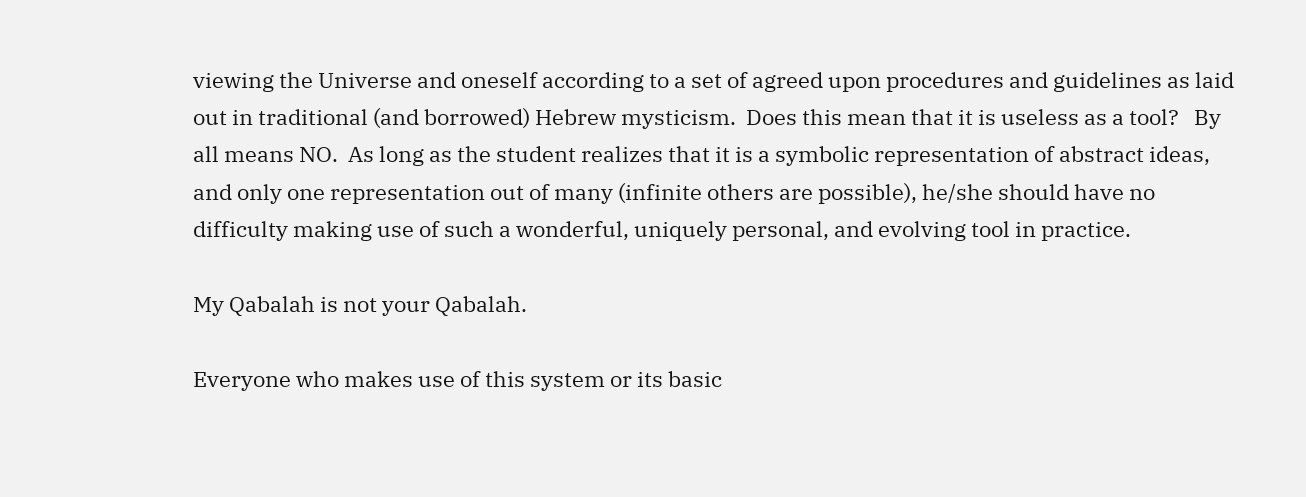viewing the Universe and oneself according to a set of agreed upon procedures and guidelines as laid out in traditional (and borrowed) Hebrew mysticism.  Does this mean that it is useless as a tool?   By all means NO.  As long as the student realizes that it is a symbolic representation of abstract ideas, and only one representation out of many (infinite others are possible), he/she should have no difficulty making use of such a wonderful, uniquely personal, and evolving tool in practice.

My Qabalah is not your Qabalah.

Everyone who makes use of this system or its basic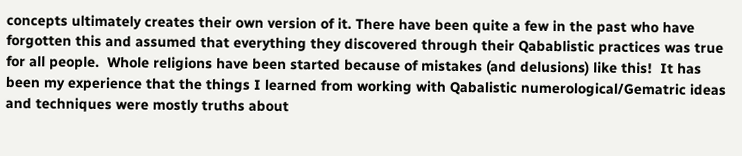concepts ultimately creates their own version of it. There have been quite a few in the past who have forgotten this and assumed that everything they discovered through their Qabablistic practices was true for all people.  Whole religions have been started because of mistakes (and delusions) like this!  It has been my experience that the things I learned from working with Qabalistic numerological/Gematric ideas and techniques were mostly truths about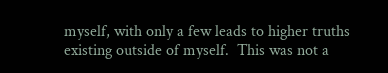myself, with only a few leads to higher truths existing outside of myself.  This was not a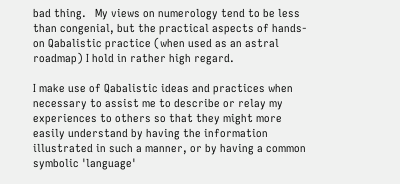bad thing.   My views on numerology tend to be less than congenial, but the practical aspects of hands-on Qabalistic practice (when used as an astral roadmap) I hold in rather high regard.

I make use of Qabalistic ideas and practices when necessary to assist me to describe or relay my experiences to others so that they might more easily understand by having the information illustrated in such a manner, or by having a common symbolic 'language'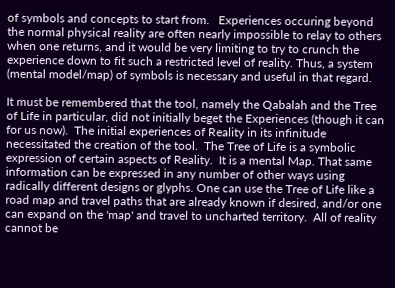of symbols and concepts to start from.   Experiences occuring beyond the normal physical reality are often nearly impossible to relay to others when one returns, and it would be very limiting to try to crunch the experience down to fit such a restricted level of reality. Thus, a system (mental model/map) of symbols is necessary and useful in that regard.

It must be remembered that the tool, namely the Qabalah and the Tree of Life in particular, did not initially beget the Experiences (though it can for us now).  The initial experiences of Reality in its infinitude necessitated the creation of the tool.  The Tree of Life is a symbolic expression of certain aspects of Reality.  It is a mental Map. That same information can be expressed in any number of other ways using radically different designs or glyphs. One can use the Tree of Life like a road map and travel paths that are already known if desired, and/or one can expand on the 'map' and travel to uncharted territory.  All of reality cannot be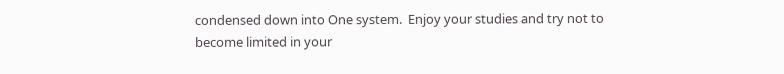condensed down into One system.  Enjoy your studies and try not to become limited in your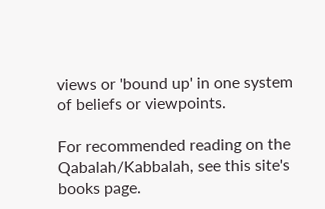views or 'bound up' in one system of beliefs or viewpoints.

For recommended reading on the Qabalah/Kabbalah, see this site's books page.